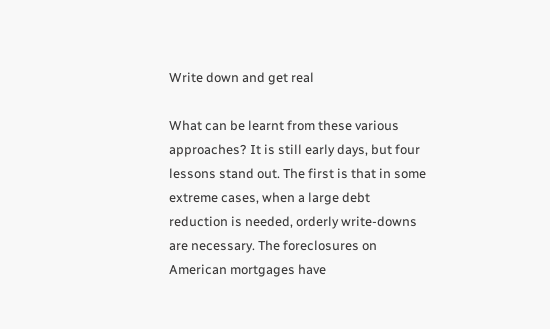Write down and get real

What can be learnt from these various approaches? It is still early days, but four lessons stand out. The first is that in some extreme cases, when a large debt reduction is needed, orderly write-downs are necessary. The foreclosures on American mortgages have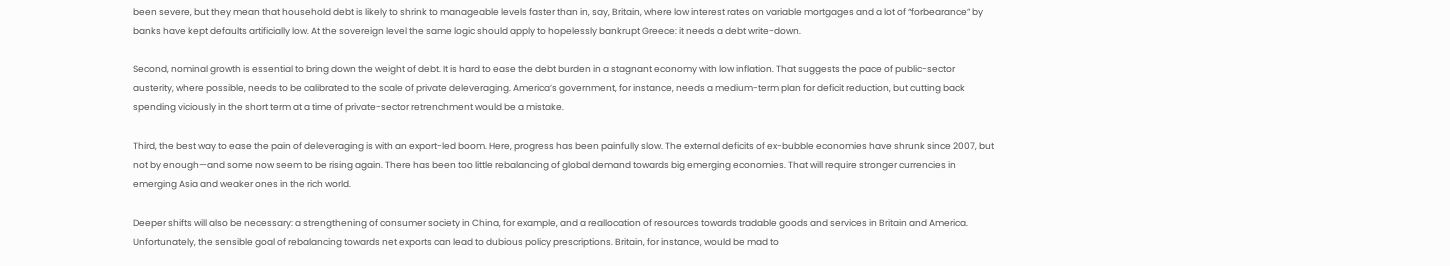been severe, but they mean that household debt is likely to shrink to manageable levels faster than in, say, Britain, where low interest rates on variable mortgages and a lot of “forbearance” by banks have kept defaults artificially low. At the sovereign level the same logic should apply to hopelessly bankrupt Greece: it needs a debt write-down.

Second, nominal growth is essential to bring down the weight of debt. It is hard to ease the debt burden in a stagnant economy with low inflation. That suggests the pace of public-sector austerity, where possible, needs to be calibrated to the scale of private deleveraging. America’s government, for instance, needs a medium-term plan for deficit reduction, but cutting back spending viciously in the short term at a time of private-sector retrenchment would be a mistake.

Third, the best way to ease the pain of deleveraging is with an export-led boom. Here, progress has been painfully slow. The external deficits of ex-bubble economies have shrunk since 2007, but not by enough—and some now seem to be rising again. There has been too little rebalancing of global demand towards big emerging economies. That will require stronger currencies in emerging Asia and weaker ones in the rich world.

Deeper shifts will also be necessary: a strengthening of consumer society in China, for example, and a reallocation of resources towards tradable goods and services in Britain and America. Unfortunately, the sensible goal of rebalancing towards net exports can lead to dubious policy prescriptions. Britain, for instance, would be mad to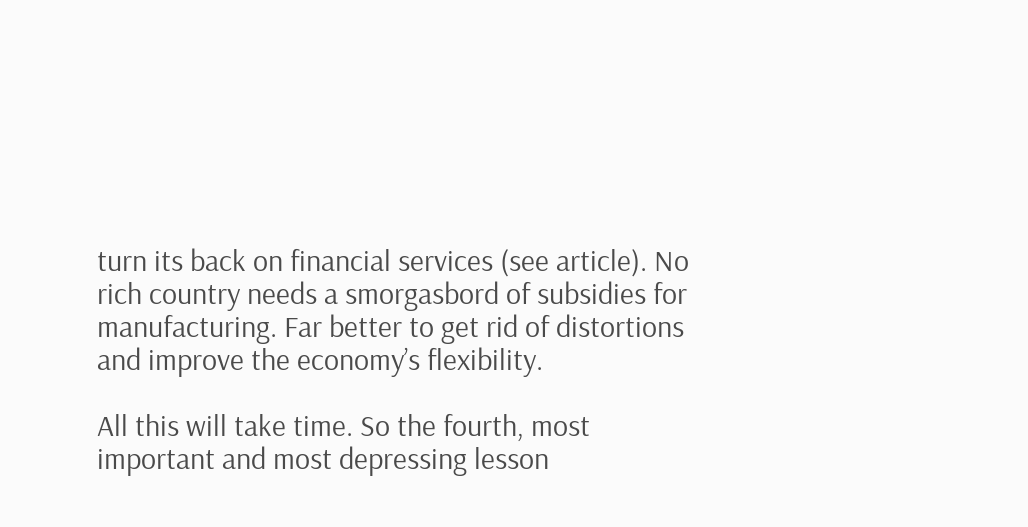turn its back on financial services (see article). No rich country needs a smorgasbord of subsidies for manufacturing. Far better to get rid of distortions and improve the economy’s flexibility.

All this will take time. So the fourth, most important and most depressing lesson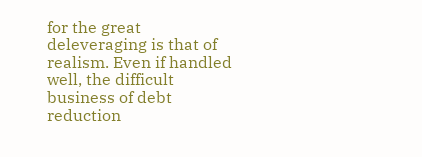for the great deleveraging is that of realism. Even if handled well, the difficult business of debt reduction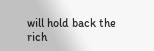will hold back the rich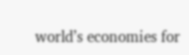world’s economies for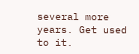several more years. Get used to it.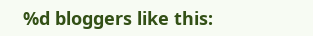%d bloggers like this: